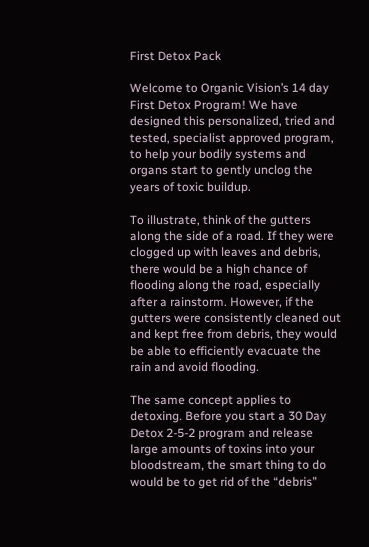First Detox Pack

Welcome to Organic Vision’s 14 day First Detox Program! We have designed this personalized, tried and tested, specialist approved program, to help your bodily systems and organs start to gently unclog the years of toxic buildup.

To illustrate, think of the gutters along the side of a road. If they were clogged up with leaves and debris, there would be a high chance of flooding along the road, especially after a rainstorm. However, if the gutters were consistently cleaned out and kept free from debris, they would be able to efficiently evacuate the rain and avoid flooding.

The same concept applies to detoxing. Before you start a 30 Day Detox 2-5-2 program and release large amounts of toxins into your bloodstream, the smart thing to do would be to get rid of the “debris”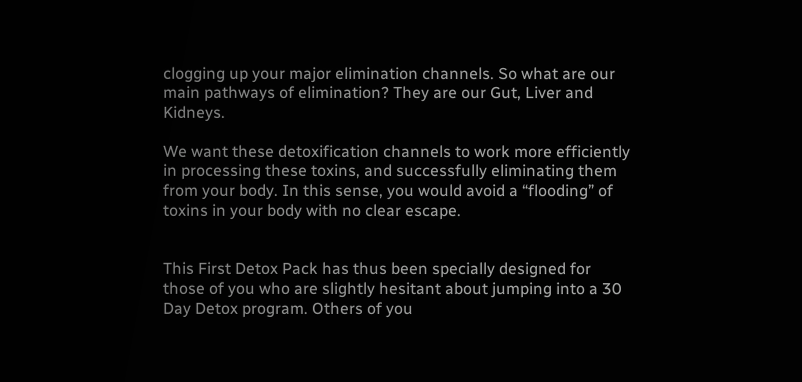clogging up your major elimination channels. So what are our main pathways of elimination? They are our Gut, Liver and Kidneys.

We want these detoxification channels to work more efficiently in processing these toxins, and successfully eliminating them from your body. In this sense, you would avoid a “flooding” of toxins in your body with no clear escape.


This First Detox Pack has thus been specially designed for those of you who are slightly hesitant about jumping into a 30 Day Detox program. Others of you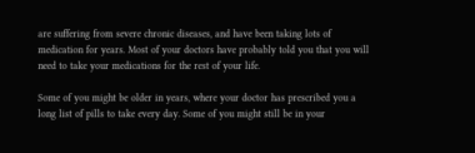are suffering from severe chronic diseases, and have been taking lots of medication for years. Most of your doctors have probably told you that you will need to take your medications for the rest of your life.

Some of you might be older in years, where your doctor has prescribed you a long list of pills to take every day. Some of you might still be in your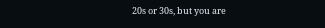20s or 30s, but you are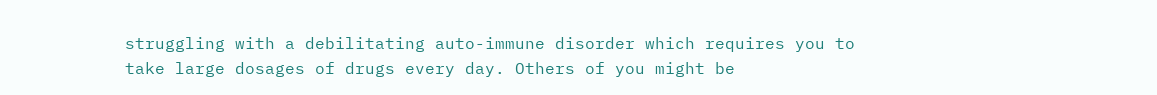struggling with a debilitating auto-immune disorder which requires you to take large dosages of drugs every day. Others of you might be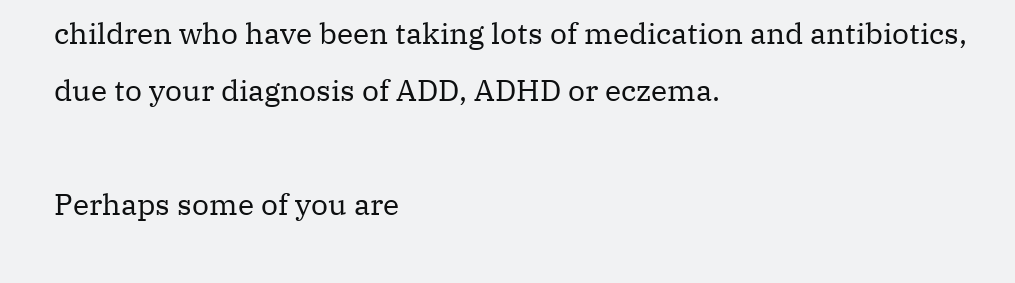children who have been taking lots of medication and antibiotics, due to your diagnosis of ADD, ADHD or eczema.

Perhaps some of you are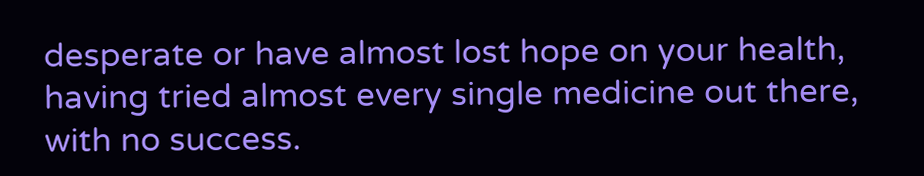desperate or have almost lost hope on your health, having tried almost every single medicine out there, with no success.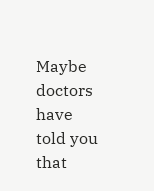Maybe doctors have told you that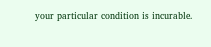your particular condition is incurable.